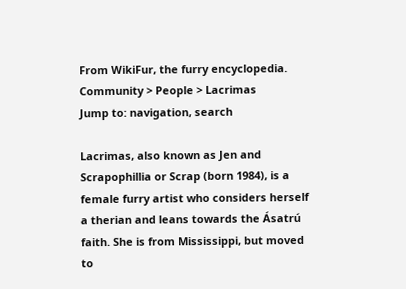From WikiFur, the furry encyclopedia.
Community > People > Lacrimas
Jump to: navigation, search

Lacrimas, also known as Jen and Scrapophillia or Scrap (born 1984), is a female furry artist who considers herself a therian and leans towards the Ásatrú faith. She is from Mississippi, but moved to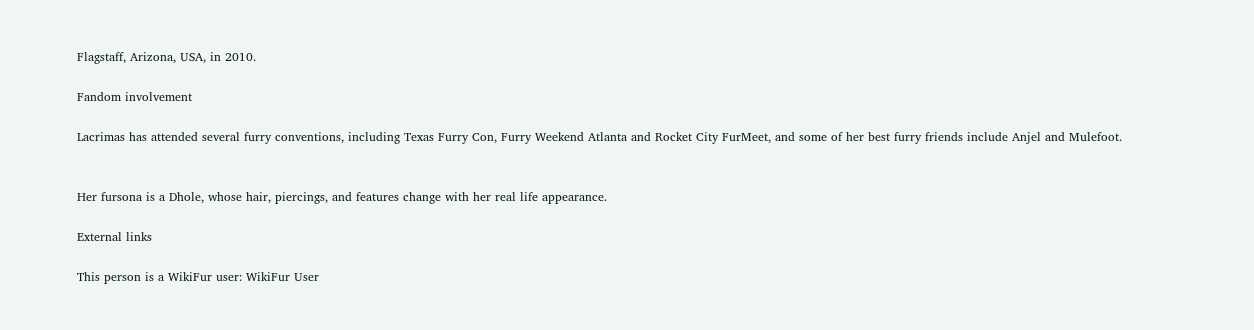Flagstaff, Arizona, USA, in 2010.

Fandom involvement

Lacrimas has attended several furry conventions, including Texas Furry Con, Furry Weekend Atlanta and Rocket City FurMeet, and some of her best furry friends include Anjel and Mulefoot.


Her fursona is a Dhole, whose hair, piercings, and features change with her real life appearance.

External links

This person is a WikiFur user: WikiFur User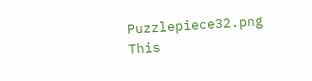Puzzlepiece32.png This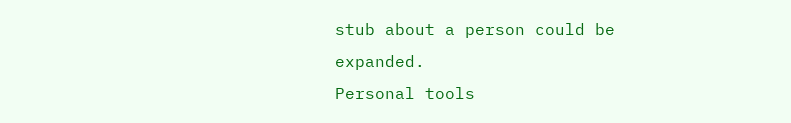stub about a person could be expanded.
Personal tools